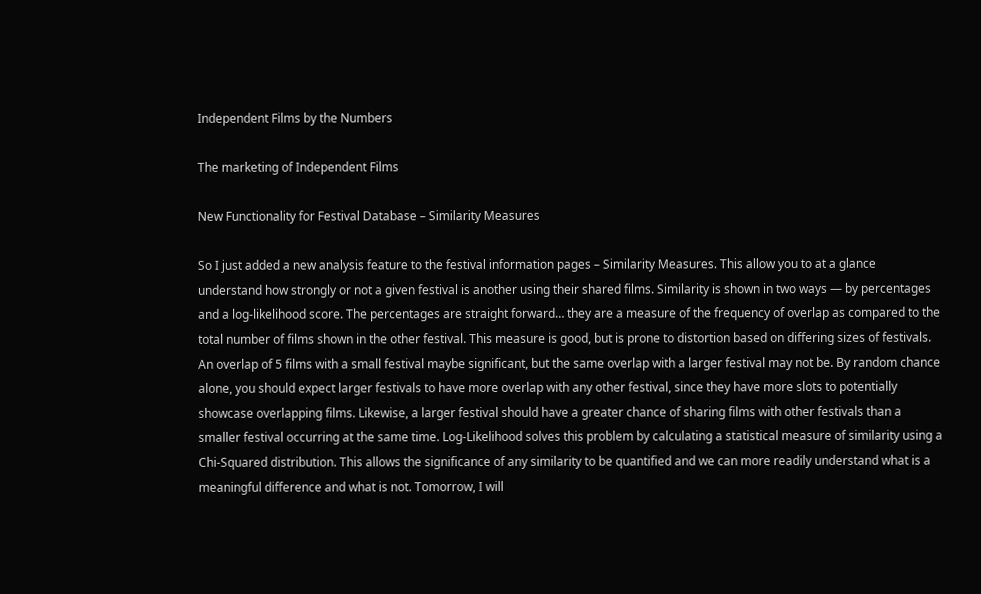Independent Films by the Numbers

The marketing of Independent Films

New Functionality for Festival Database – Similarity Measures

So I just added a new analysis feature to the festival information pages – Similarity Measures. This allow you to at a glance understand how strongly or not a given festival is another using their shared films. Similarity is shown in two ways — by percentages and a log-likelihood score. The percentages are straight forward… they are a measure of the frequency of overlap as compared to the total number of films shown in the other festival. This measure is good, but is prone to distortion based on differing sizes of festivals. An overlap of 5 films with a small festival maybe significant, but the same overlap with a larger festival may not be. By random chance alone, you should expect larger festivals to have more overlap with any other festival, since they have more slots to potentially showcase overlapping films. Likewise, a larger festival should have a greater chance of sharing films with other festivals than a smaller festival occurring at the same time. Log-Likelihood solves this problem by calculating a statistical measure of similarity using a Chi-Squared distribution. This allows the significance of any similarity to be quantified and we can more readily understand what is a meaningful difference and what is not. Tomorrow, I will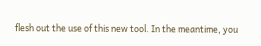flesh out the use of this new tool. In the meantime, you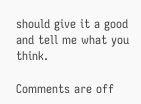should give it a good and tell me what you think.

Comments are off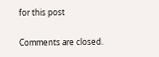for this post

Comments are closed.